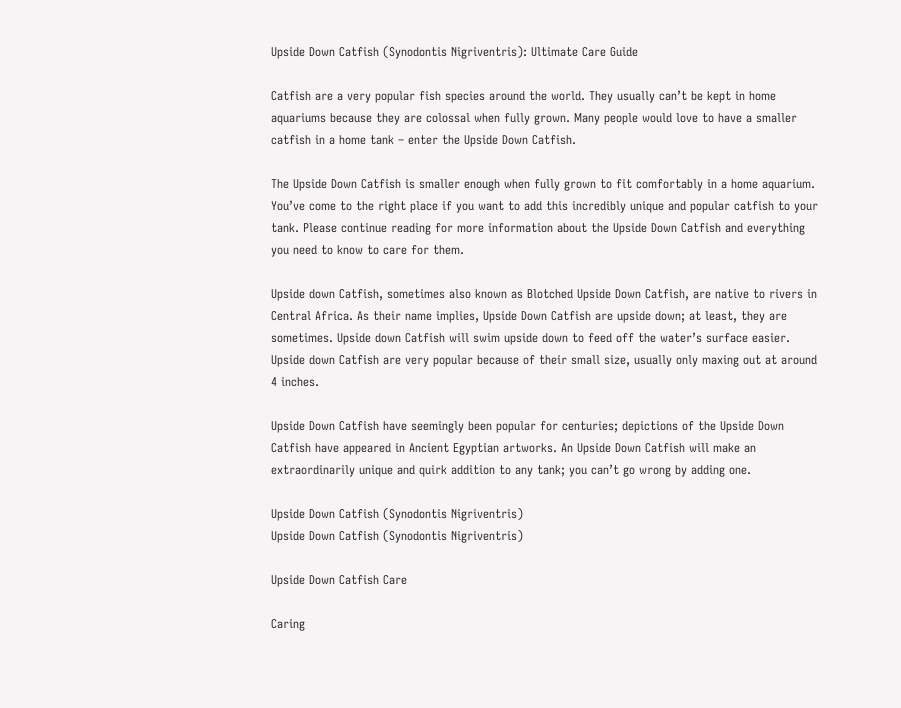Upside Down Catfish (Synodontis Nigriventris): Ultimate Care Guide

Catfish are a very popular fish species around the world. They usually can’t be kept in home aquariums because they are colossal when fully grown. Many people would love to have a smaller catfish in a home tank – enter the Upside Down Catfish.

The Upside Down Catfish is smaller enough when fully grown to fit comfortably in a home aquarium. You’ve come to the right place if you want to add this incredibly unique and popular catfish to your tank. Please continue reading for more information about the Upside Down Catfish and everything you need to know to care for them.

Upside down Catfish, sometimes also known as Blotched Upside Down Catfish, are native to rivers in Central Africa. As their name implies, Upside Down Catfish are upside down; at least, they are sometimes. Upside down Catfish will swim upside down to feed off the water’s surface easier. Upside down Catfish are very popular because of their small size, usually only maxing out at around 4 inches.

Upside Down Catfish have seemingly been popular for centuries; depictions of the Upside Down Catfish have appeared in Ancient Egyptian artworks. An Upside Down Catfish will make an extraordinarily unique and quirk addition to any tank; you can’t go wrong by adding one.

Upside Down Catfish (Synodontis Nigriventris)
Upside Down Catfish (Synodontis Nigriventris)

Upside Down Catfish Care

Caring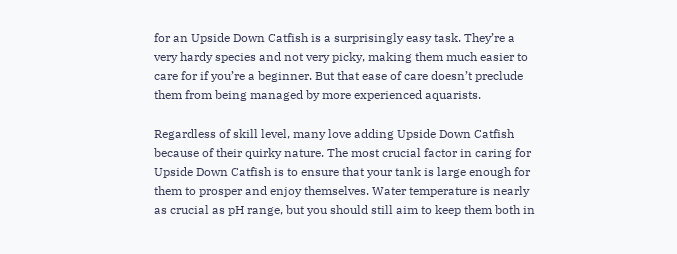for an Upside Down Catfish is a surprisingly easy task. They’re a very hardy species and not very picky, making them much easier to care for if you’re a beginner. But that ease of care doesn’t preclude them from being managed by more experienced aquarists.

Regardless of skill level, many love adding Upside Down Catfish because of their quirky nature. The most crucial factor in caring for Upside Down Catfish is to ensure that your tank is large enough for them to prosper and enjoy themselves. Water temperature is nearly as crucial as pH range, but you should still aim to keep them both in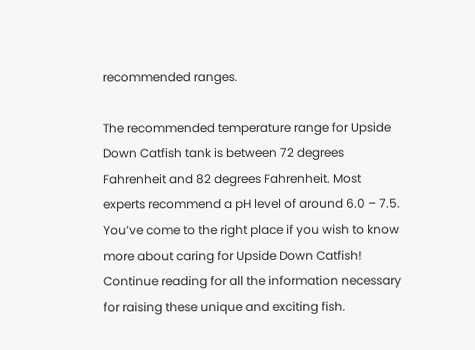recommended ranges.

The recommended temperature range for Upside Down Catfish tank is between 72 degrees Fahrenheit and 82 degrees Fahrenheit. Most experts recommend a pH level of around 6.0 – 7.5. You’ve come to the right place if you wish to know more about caring for Upside Down Catfish! Continue reading for all the information necessary for raising these unique and exciting fish.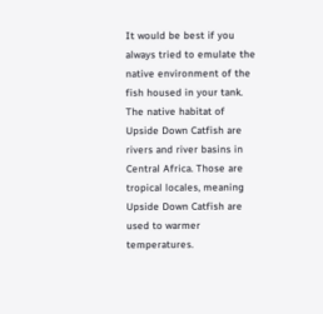It would be best if you always tried to emulate the native environment of the fish housed in your tank. The native habitat of Upside Down Catfish are rivers and river basins in Central Africa. Those are tropical locales, meaning Upside Down Catfish are used to warmer temperatures.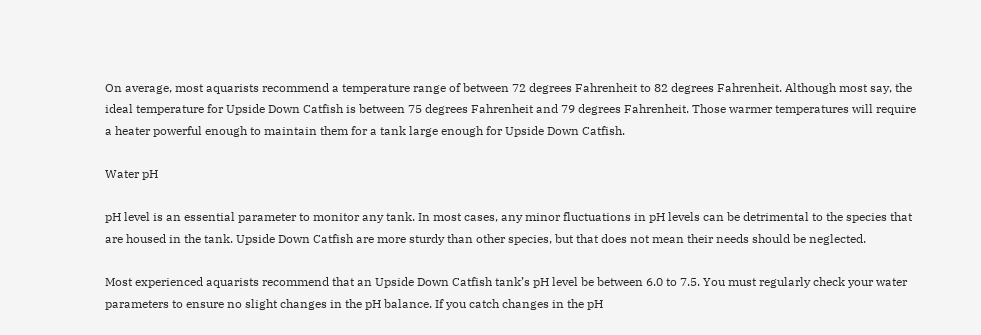On average, most aquarists recommend a temperature range of between 72 degrees Fahrenheit to 82 degrees Fahrenheit. Although most say, the ideal temperature for Upside Down Catfish is between 75 degrees Fahrenheit and 79 degrees Fahrenheit. Those warmer temperatures will require a heater powerful enough to maintain them for a tank large enough for Upside Down Catfish.

Water pH

pH level is an essential parameter to monitor any tank. In most cases, any minor fluctuations in pH levels can be detrimental to the species that are housed in the tank. Upside Down Catfish are more sturdy than other species, but that does not mean their needs should be neglected.

Most experienced aquarists recommend that an Upside Down Catfish tank’s pH level be between 6.0 to 7.5. You must regularly check your water parameters to ensure no slight changes in the pH balance. If you catch changes in the pH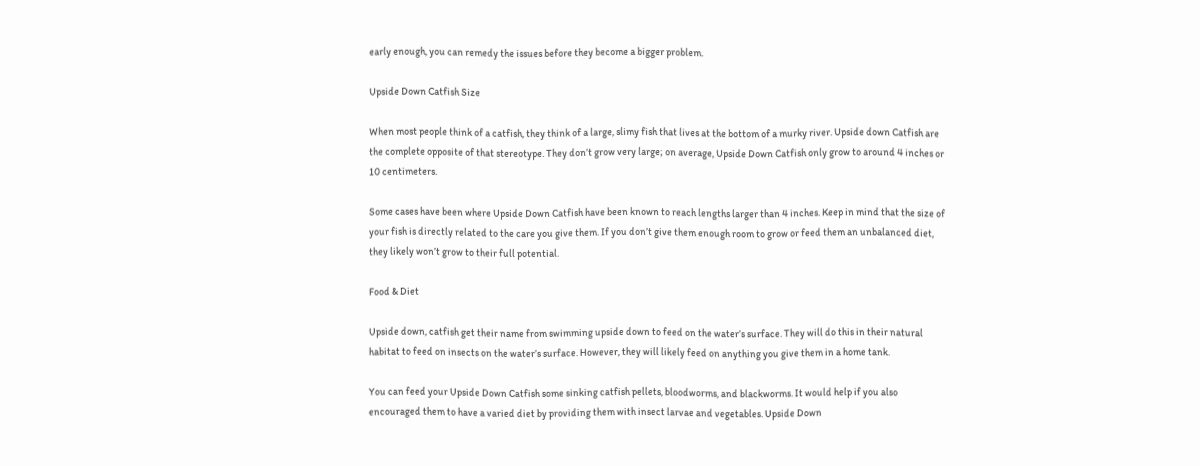early enough, you can remedy the issues before they become a bigger problem.

Upside Down Catfish Size

When most people think of a catfish, they think of a large, slimy fish that lives at the bottom of a murky river. Upside down Catfish are the complete opposite of that stereotype. They don’t grow very large; on average, Upside Down Catfish only grow to around 4 inches or 10 centimeters.

Some cases have been where Upside Down Catfish have been known to reach lengths larger than 4 inches. Keep in mind that the size of your fish is directly related to the care you give them. If you don’t give them enough room to grow or feed them an unbalanced diet, they likely won’t grow to their full potential.

Food & Diet

Upside down, catfish get their name from swimming upside down to feed on the water’s surface. They will do this in their natural habitat to feed on insects on the water’s surface. However, they will likely feed on anything you give them in a home tank.

You can feed your Upside Down Catfish some sinking catfish pellets, bloodworms, and blackworms. It would help if you also encouraged them to have a varied diet by providing them with insect larvae and vegetables. Upside Down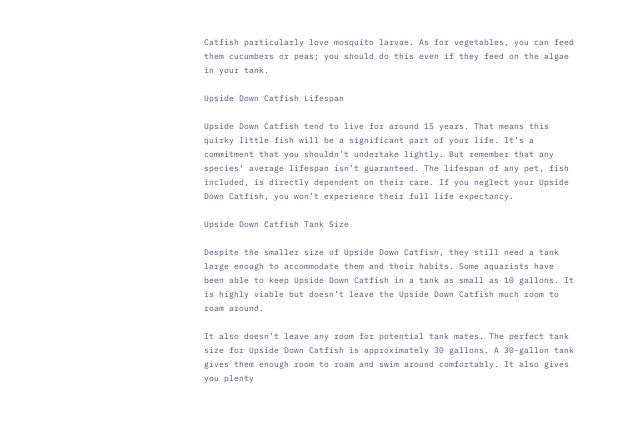Catfish particularly love mosquito larvae. As for vegetables, you can feed them cucumbers or peas; you should do this even if they feed on the algae in your tank.

Upside Down Catfish Lifespan

Upside Down Catfish tend to live for around 15 years. That means this quirky little fish will be a significant part of your life. It’s a commitment that you shouldn’t undertake lightly. But remember that any species’ average lifespan isn’t guaranteed. The lifespan of any pet, fish included, is directly dependent on their care. If you neglect your Upside Down Catfish, you won’t experience their full life expectancy.

Upside Down Catfish Tank Size

Despite the smaller size of Upside Down Catfish, they still need a tank large enough to accommodate them and their habits. Some aquarists have been able to keep Upside Down Catfish in a tank as small as 10 gallons. It is highly viable but doesn’t leave the Upside Down Catfish much room to roam around.

It also doesn’t leave any room for potential tank mates. The perfect tank size for Upside Down Catfish is approximately 30 gallons. A 30-gallon tank gives them enough room to roam and swim around comfortably. It also gives you plenty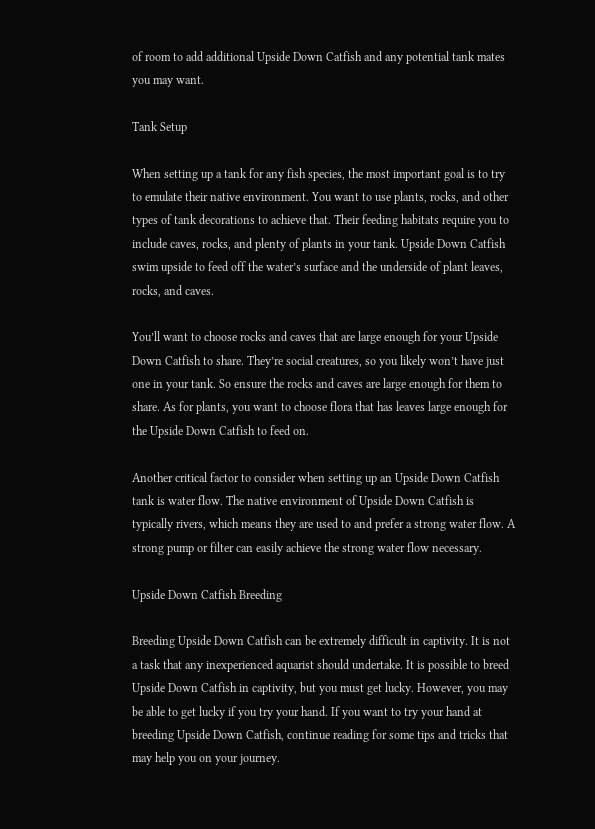of room to add additional Upside Down Catfish and any potential tank mates you may want.

Tank Setup

When setting up a tank for any fish species, the most important goal is to try to emulate their native environment. You want to use plants, rocks, and other types of tank decorations to achieve that. Their feeding habitats require you to include caves, rocks, and plenty of plants in your tank. Upside Down Catfish swim upside to feed off the water’s surface and the underside of plant leaves, rocks, and caves.

You’ll want to choose rocks and caves that are large enough for your Upside Down Catfish to share. They’re social creatures, so you likely won’t have just one in your tank. So ensure the rocks and caves are large enough for them to share. As for plants, you want to choose flora that has leaves large enough for the Upside Down Catfish to feed on.

Another critical factor to consider when setting up an Upside Down Catfish tank is water flow. The native environment of Upside Down Catfish is typically rivers, which means they are used to and prefer a strong water flow. A strong pump or filter can easily achieve the strong water flow necessary.

Upside Down Catfish Breeding

Breeding Upside Down Catfish can be extremely difficult in captivity. It is not a task that any inexperienced aquarist should undertake. It is possible to breed Upside Down Catfish in captivity, but you must get lucky. However, you may be able to get lucky if you try your hand. If you want to try your hand at breeding Upside Down Catfish, continue reading for some tips and tricks that may help you on your journey.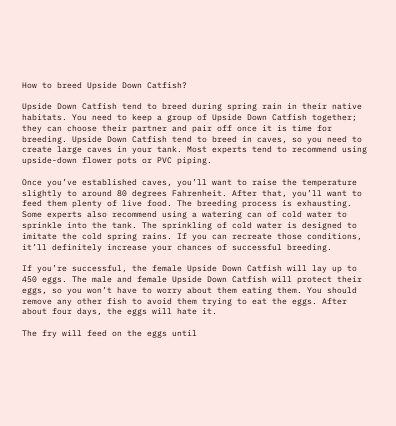How to breed Upside Down Catfish?

Upside Down Catfish tend to breed during spring rain in their native habitats. You need to keep a group of Upside Down Catfish together; they can choose their partner and pair off once it is time for breeding. Upside Down Catfish tend to breed in caves, so you need to create large caves in your tank. Most experts tend to recommend using upside-down flower pots or PVC piping.

Once you’ve established caves, you’ll want to raise the temperature slightly to around 80 degrees Fahrenheit. After that, you’ll want to feed them plenty of live food. The breeding process is exhausting. Some experts also recommend using a watering can of cold water to sprinkle into the tank. The sprinkling of cold water is designed to imitate the cold spring rains. If you can recreate those conditions, it’ll definitely increase your chances of successful breeding.

If you’re successful, the female Upside Down Catfish will lay up to 450 eggs. The male and female Upside Down Catfish will protect their eggs, so you won’t have to worry about them eating them. You should remove any other fish to avoid them trying to eat the eggs. After about four days, the eggs will hate it.

The fry will feed on the eggs until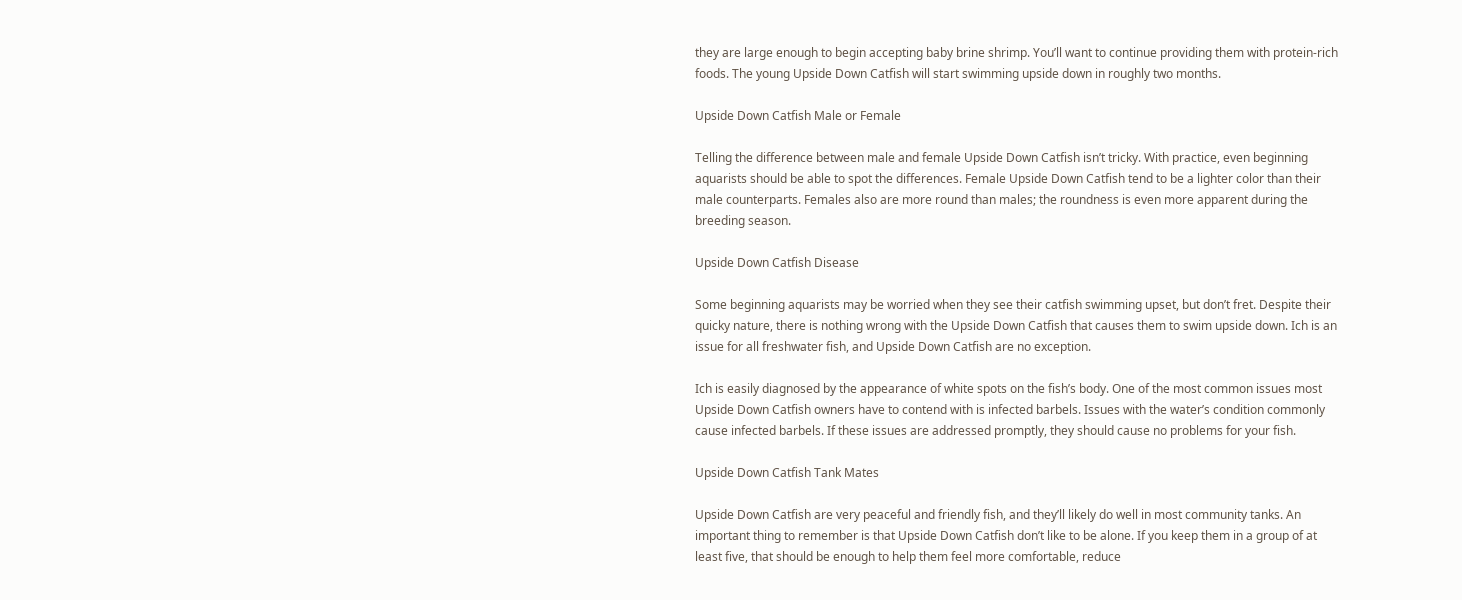they are large enough to begin accepting baby brine shrimp. You’ll want to continue providing them with protein-rich foods. The young Upside Down Catfish will start swimming upside down in roughly two months.

Upside Down Catfish Male or Female

Telling the difference between male and female Upside Down Catfish isn’t tricky. With practice, even beginning aquarists should be able to spot the differences. Female Upside Down Catfish tend to be a lighter color than their male counterparts. Females also are more round than males; the roundness is even more apparent during the breeding season.

Upside Down Catfish Disease

Some beginning aquarists may be worried when they see their catfish swimming upset, but don’t fret. Despite their quicky nature, there is nothing wrong with the Upside Down Catfish that causes them to swim upside down. Ich is an issue for all freshwater fish, and Upside Down Catfish are no exception.

Ich is easily diagnosed by the appearance of white spots on the fish’s body. One of the most common issues most Upside Down Catfish owners have to contend with is infected barbels. Issues with the water’s condition commonly cause infected barbels. If these issues are addressed promptly, they should cause no problems for your fish.

Upside Down Catfish Tank Mates

Upside Down Catfish are very peaceful and friendly fish, and they’ll likely do well in most community tanks. An important thing to remember is that Upside Down Catfish don’t like to be alone. If you keep them in a group of at least five, that should be enough to help them feel more comfortable, reduce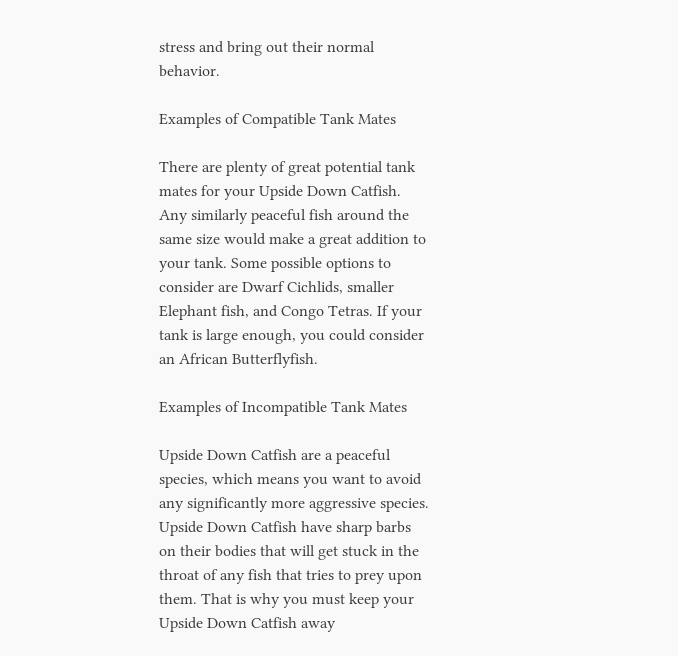stress and bring out their normal behavior.

Examples of Compatible Tank Mates

There are plenty of great potential tank mates for your Upside Down Catfish. Any similarly peaceful fish around the same size would make a great addition to your tank. Some possible options to consider are Dwarf Cichlids, smaller Elephant fish, and Congo Tetras. If your tank is large enough, you could consider an African Butterflyfish.

Examples of Incompatible Tank Mates

Upside Down Catfish are a peaceful species, which means you want to avoid any significantly more aggressive species. Upside Down Catfish have sharp barbs on their bodies that will get stuck in the throat of any fish that tries to prey upon them. That is why you must keep your Upside Down Catfish away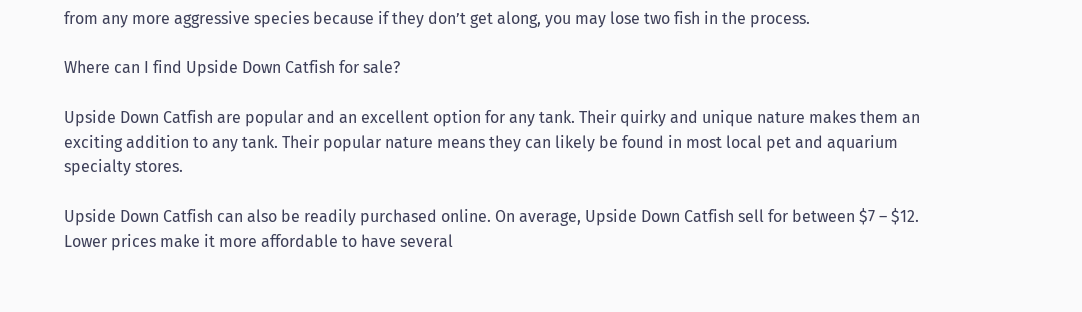from any more aggressive species because if they don’t get along, you may lose two fish in the process.

Where can I find Upside Down Catfish for sale?

Upside Down Catfish are popular and an excellent option for any tank. Their quirky and unique nature makes them an exciting addition to any tank. Their popular nature means they can likely be found in most local pet and aquarium specialty stores.

Upside Down Catfish can also be readily purchased online. On average, Upside Down Catfish sell for between $7 – $12. Lower prices make it more affordable to have several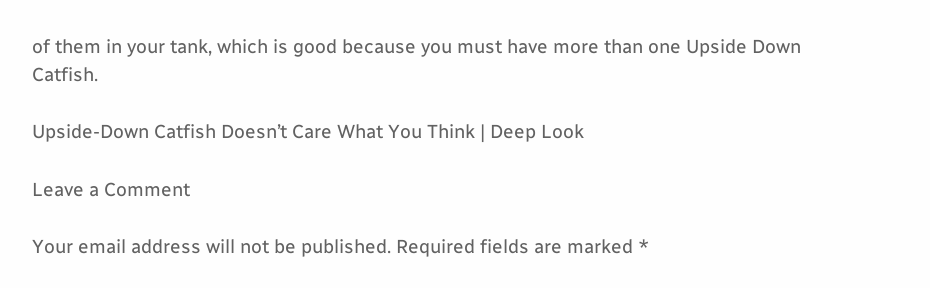of them in your tank, which is good because you must have more than one Upside Down Catfish.

Upside-Down Catfish Doesn’t Care What You Think | Deep Look

Leave a Comment

Your email address will not be published. Required fields are marked *